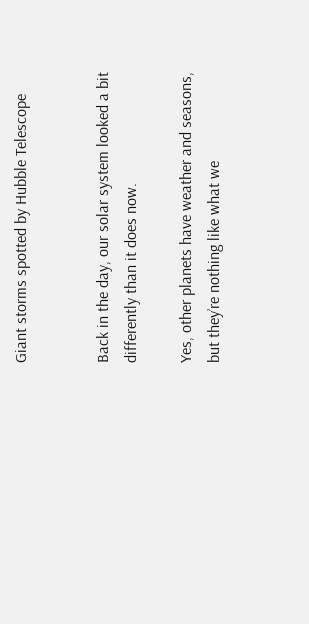Giant storms spotted by Hubble Telescope


Back in the day, our solar system looked a bit differently than it does now.

Yes, other planets have weather and seasons, but they’re nothing like what we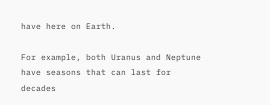have here on Earth.

For example, both Uranus and Neptune have seasons that can last for decades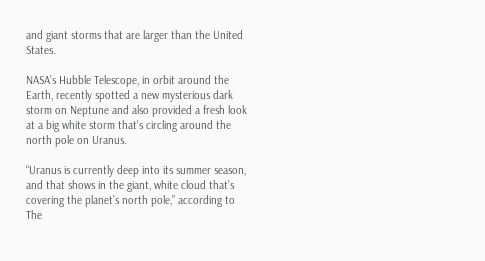and giant storms that are larger than the United States.

NASA’s Hubble Telescope, in orbit around the Earth, recently spotted a new mysterious dark storm on Neptune and also provided a fresh look at a big white storm that’s circling around the north pole on Uranus.

“Uranus is currently deep into its summer season, and that shows in the giant, white cloud that’s covering the planet’s north pole,” according to The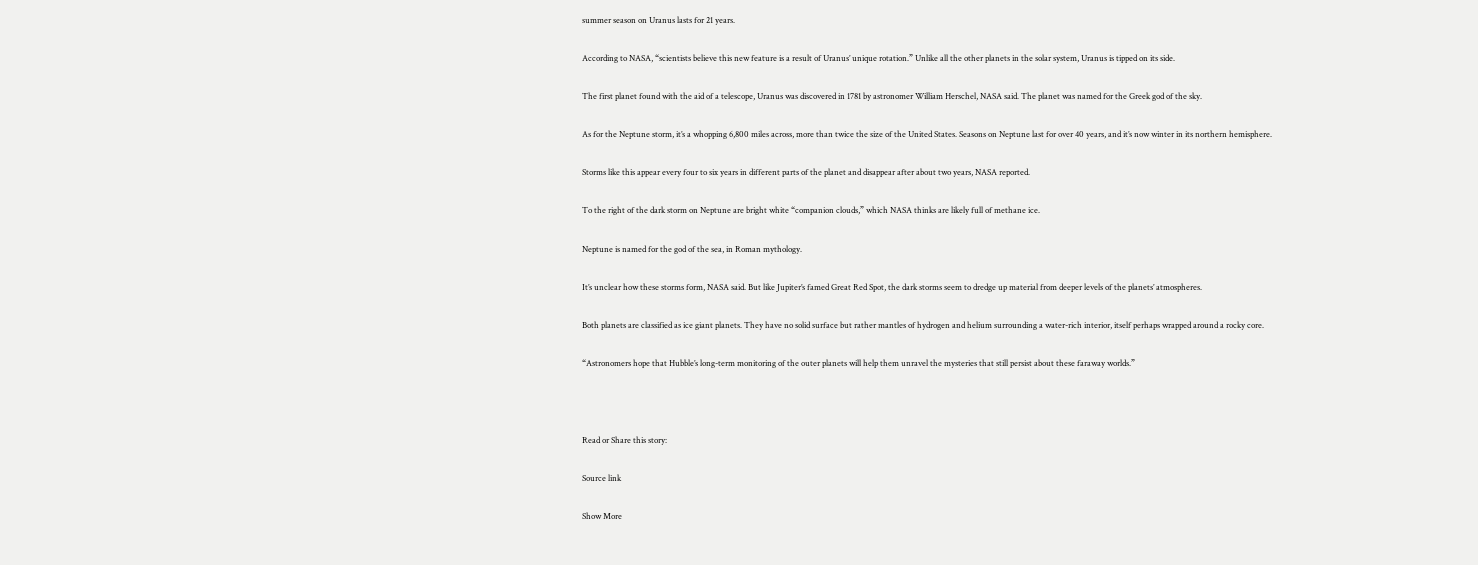summer season on Uranus lasts for 21 years.

According to NASA, “scientists believe this new feature is a result of Uranus’ unique rotation.” Unlike all the other planets in the solar system, Uranus is tipped on its side.

The first planet found with the aid of a telescope, Uranus was discovered in 1781 by astronomer William Herschel, NASA said. The planet was named for the Greek god of the sky.

As for the Neptune storm, it’s a whopping 6,800 miles across, more than twice the size of the United States. Seasons on Neptune last for over 40 years, and it’s now winter in its northern hemisphere.

Storms like this appear every four to six years in different parts of the planet and disappear after about two years, NASA reported.

To the right of the dark storm on Neptune are bright white “companion clouds,” which NASA thinks are likely full of methane ice.

Neptune is named for the god of the sea, in Roman mythology.

It’s unclear how these storms form, NASA said. But like Jupiter’s famed Great Red Spot, the dark storms seem to dredge up material from deeper levels of the planets’ atmospheres.

Both planets are classified as ice giant planets. They have no solid surface but rather mantles of hydrogen and helium surrounding a water-rich interior, itself perhaps wrapped around a rocky core.

“Astronomers hope that Hubble’s long-term monitoring of the outer planets will help them unravel the mysteries that still persist about these faraway worlds.”



Read or Share this story:

Source link

Show More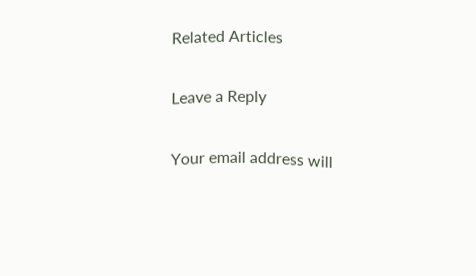Related Articles

Leave a Reply

Your email address will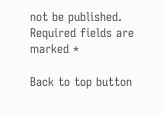not be published. Required fields are marked *

Back to top button